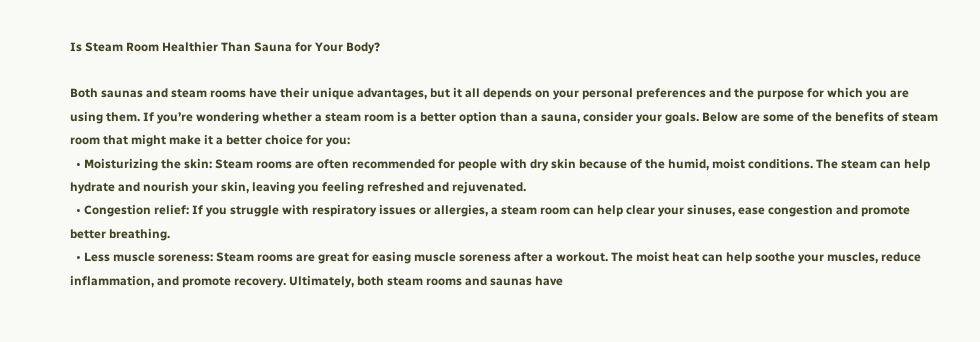Is Steam Room Healthier Than Sauna for Your Body?

Both saunas and steam rooms have their unique advantages, but it all depends on your personal preferences and the purpose for which you are using them. If you’re wondering whether a steam room is a better option than a sauna, consider your goals. Below are some of the benefits of steam room that might make it a better choice for you:
  • Moisturizing the skin: Steam rooms are often recommended for people with dry skin because of the humid, moist conditions. The steam can help hydrate and nourish your skin, leaving you feeling refreshed and rejuvenated.
  • Congestion relief: If you struggle with respiratory issues or allergies, a steam room can help clear your sinuses, ease congestion and promote better breathing.
  • Less muscle soreness: Steam rooms are great for easing muscle soreness after a workout. The moist heat can help soothe your muscles, reduce inflammation, and promote recovery. Ultimately, both steam rooms and saunas have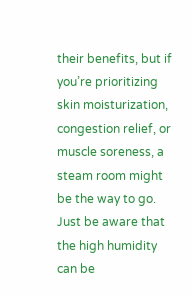their benefits, but if you’re prioritizing skin moisturization, congestion relief, or muscle soreness, a steam room might be the way to go. Just be aware that the high humidity can be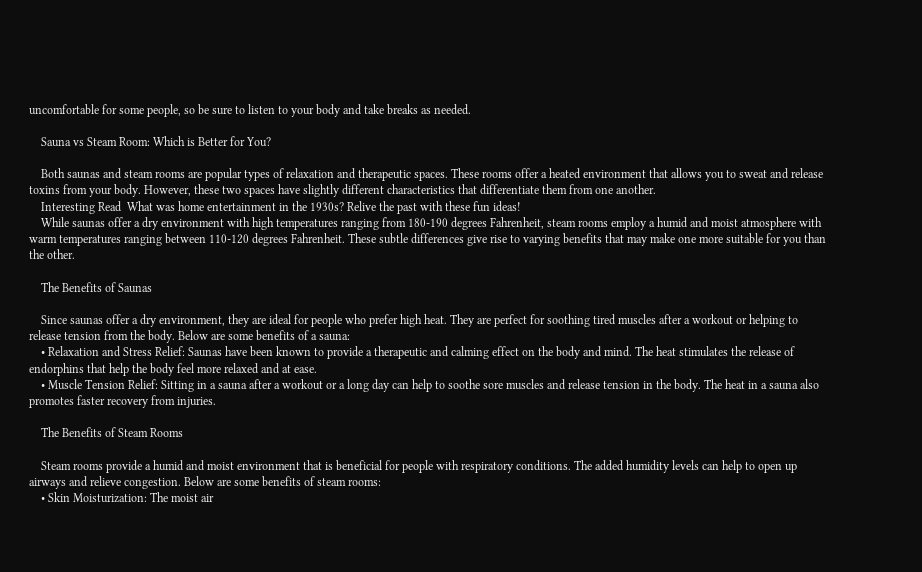uncomfortable for some people, so be sure to listen to your body and take breaks as needed.

    Sauna vs Steam Room: Which is Better for You?

    Both saunas and steam rooms are popular types of relaxation and therapeutic spaces. These rooms offer a heated environment that allows you to sweat and release toxins from your body. However, these two spaces have slightly different characteristics that differentiate them from one another.
    Interesting Read  What was home entertainment in the 1930s? Relive the past with these fun ideas!
    While saunas offer a dry environment with high temperatures ranging from 180-190 degrees Fahrenheit, steam rooms employ a humid and moist atmosphere with warm temperatures ranging between 110-120 degrees Fahrenheit. These subtle differences give rise to varying benefits that may make one more suitable for you than the other.

    The Benefits of Saunas

    Since saunas offer a dry environment, they are ideal for people who prefer high heat. They are perfect for soothing tired muscles after a workout or helping to release tension from the body. Below are some benefits of a sauna:
    • Relaxation and Stress Relief: Saunas have been known to provide a therapeutic and calming effect on the body and mind. The heat stimulates the release of endorphins that help the body feel more relaxed and at ease.
    • Muscle Tension Relief: Sitting in a sauna after a workout or a long day can help to soothe sore muscles and release tension in the body. The heat in a sauna also promotes faster recovery from injuries.

    The Benefits of Steam Rooms

    Steam rooms provide a humid and moist environment that is beneficial for people with respiratory conditions. The added humidity levels can help to open up airways and relieve congestion. Below are some benefits of steam rooms:
    • Skin Moisturization: The moist air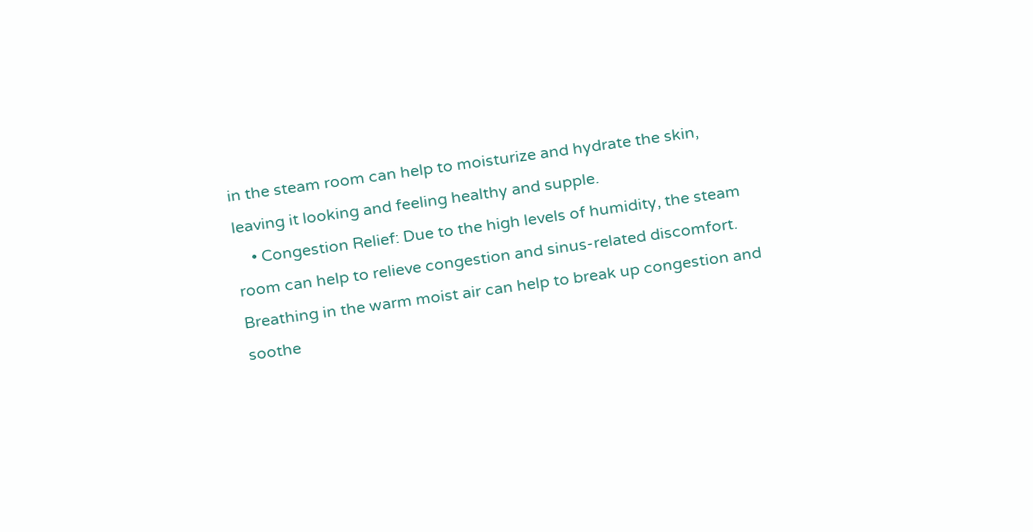in the steam room can help to moisturize and hydrate the skin, leaving it looking and feeling healthy and supple.
    • Congestion Relief: Due to the high levels of humidity, the steam room can help to relieve congestion and sinus-related discomfort. Breathing in the warm moist air can help to break up congestion and soothe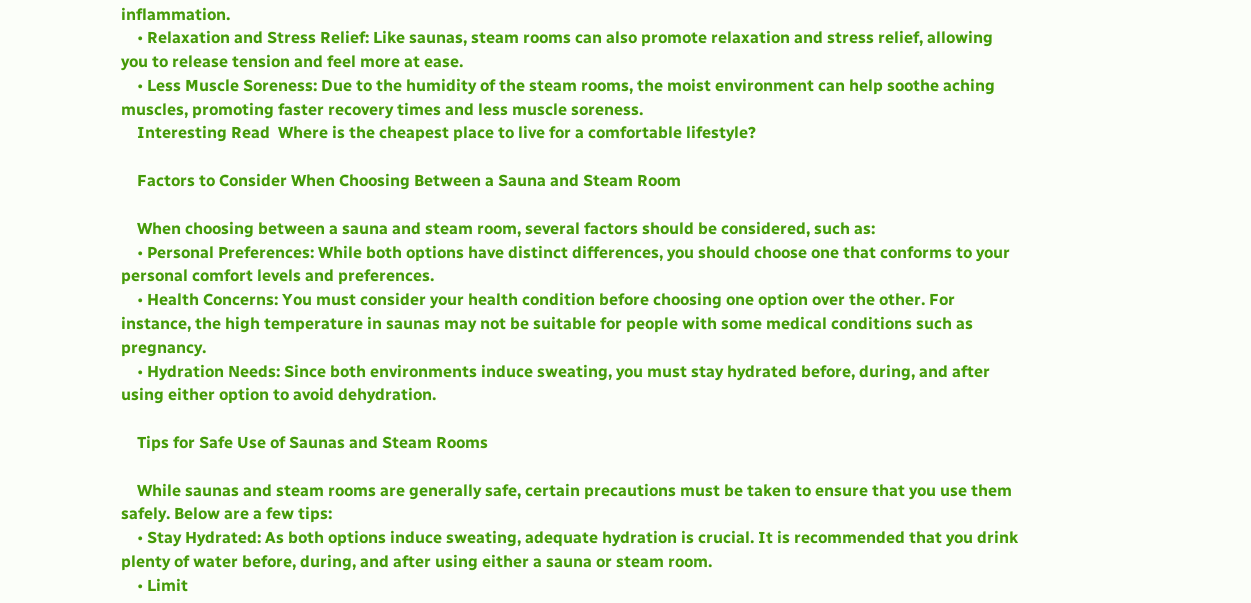inflammation.
    • Relaxation and Stress Relief: Like saunas, steam rooms can also promote relaxation and stress relief, allowing you to release tension and feel more at ease.
    • Less Muscle Soreness: Due to the humidity of the steam rooms, the moist environment can help soothe aching muscles, promoting faster recovery times and less muscle soreness.
    Interesting Read  Where is the cheapest place to live for a comfortable lifestyle?

    Factors to Consider When Choosing Between a Sauna and Steam Room

    When choosing between a sauna and steam room, several factors should be considered, such as:
    • Personal Preferences: While both options have distinct differences, you should choose one that conforms to your personal comfort levels and preferences.
    • Health Concerns: You must consider your health condition before choosing one option over the other. For instance, the high temperature in saunas may not be suitable for people with some medical conditions such as pregnancy.
    • Hydration Needs: Since both environments induce sweating, you must stay hydrated before, during, and after using either option to avoid dehydration.

    Tips for Safe Use of Saunas and Steam Rooms

    While saunas and steam rooms are generally safe, certain precautions must be taken to ensure that you use them safely. Below are a few tips:
    • Stay Hydrated: As both options induce sweating, adequate hydration is crucial. It is recommended that you drink plenty of water before, during, and after using either a sauna or steam room.
    • Limit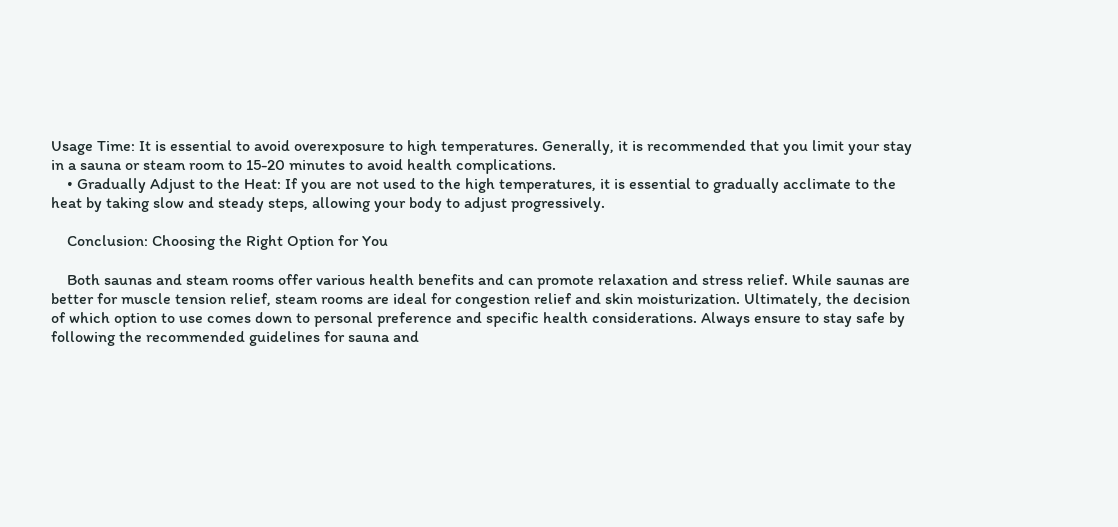Usage Time: It is essential to avoid overexposure to high temperatures. Generally, it is recommended that you limit your stay in a sauna or steam room to 15-20 minutes to avoid health complications.
    • Gradually Adjust to the Heat: If you are not used to the high temperatures, it is essential to gradually acclimate to the heat by taking slow and steady steps, allowing your body to adjust progressively.

    Conclusion: Choosing the Right Option for You

    Both saunas and steam rooms offer various health benefits and can promote relaxation and stress relief. While saunas are better for muscle tension relief, steam rooms are ideal for congestion relief and skin moisturization. Ultimately, the decision of which option to use comes down to personal preference and specific health considerations. Always ensure to stay safe by following the recommended guidelines for sauna and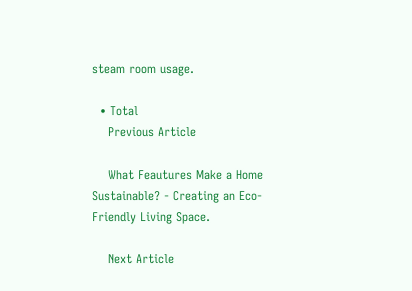steam room usage.

  • Total
    Previous Article

    What Feautures Make a Home Sustainable? - Creating an Eco-Friendly Living Space.

    Next Article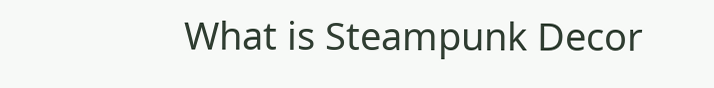What is Steampunk Decor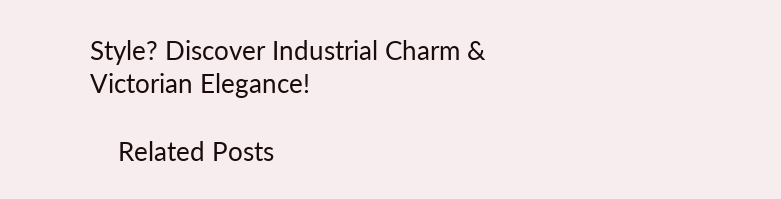Style? Discover Industrial Charm & Victorian Elegance!

    Related Posts